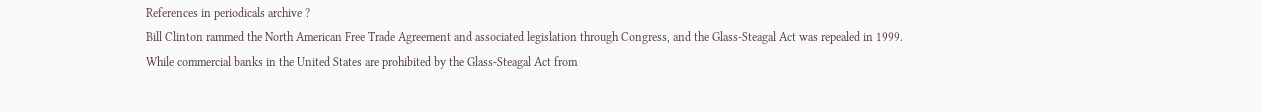References in periodicals archive ?
Bill Clinton rammed the North American Free Trade Agreement and associated legislation through Congress, and the Glass-Steagal Act was repealed in 1999.
While commercial banks in the United States are prohibited by the Glass-Steagal Act from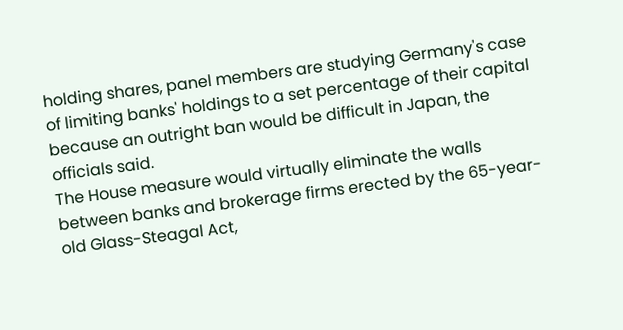holding shares, panel members are studying Germany's case of limiting banks' holdings to a set percentage of their capital because an outright ban would be difficult in Japan, the officials said.
The House measure would virtually eliminate the walls between banks and brokerage firms erected by the 65-year-old Glass-Steagal Act,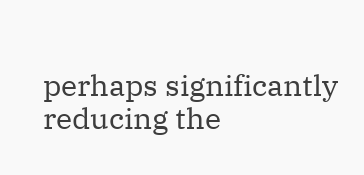perhaps significantly reducing the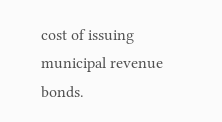cost of issuing municipal revenue bonds.